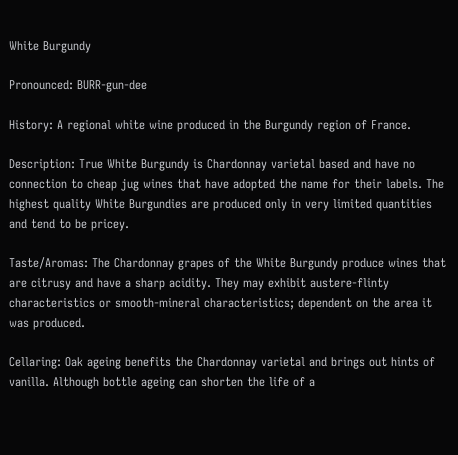White Burgundy

Pronounced: BURR-gun-dee

History: A regional white wine produced in the Burgundy region of France.

Description: True White Burgundy is Chardonnay varietal based and have no connection to cheap jug wines that have adopted the name for their labels. The highest quality White Burgundies are produced only in very limited quantities and tend to be pricey.

Taste/Aromas: The Chardonnay grapes of the White Burgundy produce wines that are citrusy and have a sharp acidity. They may exhibit austere-flinty characteristics or smooth-mineral characteristics; dependent on the area it was produced.

Cellaring: Oak ageing benefits the Chardonnay varietal and brings out hints of vanilla. Although bottle ageing can shorten the life of a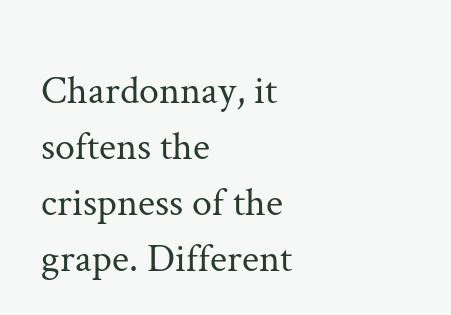Chardonnay, it softens the crispness of the grape. Different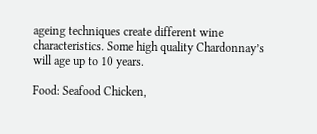ageing techniques create different wine characteristics. Some high quality Chardonnay’s will age up to 10 years.

Food: Seafood Chicken,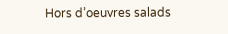Hors d’oeuvres salads